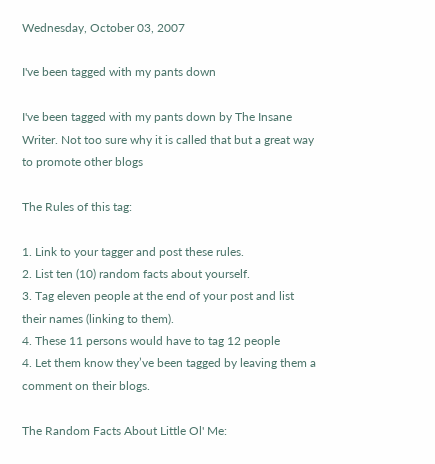Wednesday, October 03, 2007

I've been tagged with my pants down

I've been tagged with my pants down by The Insane Writer. Not too sure why it is called that but a great way to promote other blogs

The Rules of this tag:

1. Link to your tagger and post these rules.
2. List ten (10) random facts about yourself.
3. Tag eleven people at the end of your post and list their names (linking to them).
4. These 11 persons would have to tag 12 people
4. Let them know they’ve been tagged by leaving them a comment on their blogs.

The Random Facts About Little Ol' Me: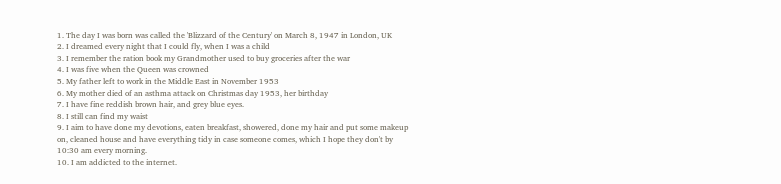1. The day I was born was called the 'Blizzard of the Century' on March 8, 1947 in London, UK
2. I dreamed every night that I could fly, when I was a child
3. I remember the ration book my Grandmother used to buy groceries after the war
4. I was five when the Queen was crowned
5. My father left to work in the Middle East in November 1953
6. My mother died of an asthma attack on Christmas day 1953, her birthday
7. I have fine reddish brown hair, and grey blue eyes.
8. I still can find my waist
9. I aim to have done my devotions, eaten breakfast, showered, done my hair and put some makeup on, cleaned house and have everything tidy in case someone comes, which I hope they don't by 10:30 am every morning.
10. I am addicted to the internet.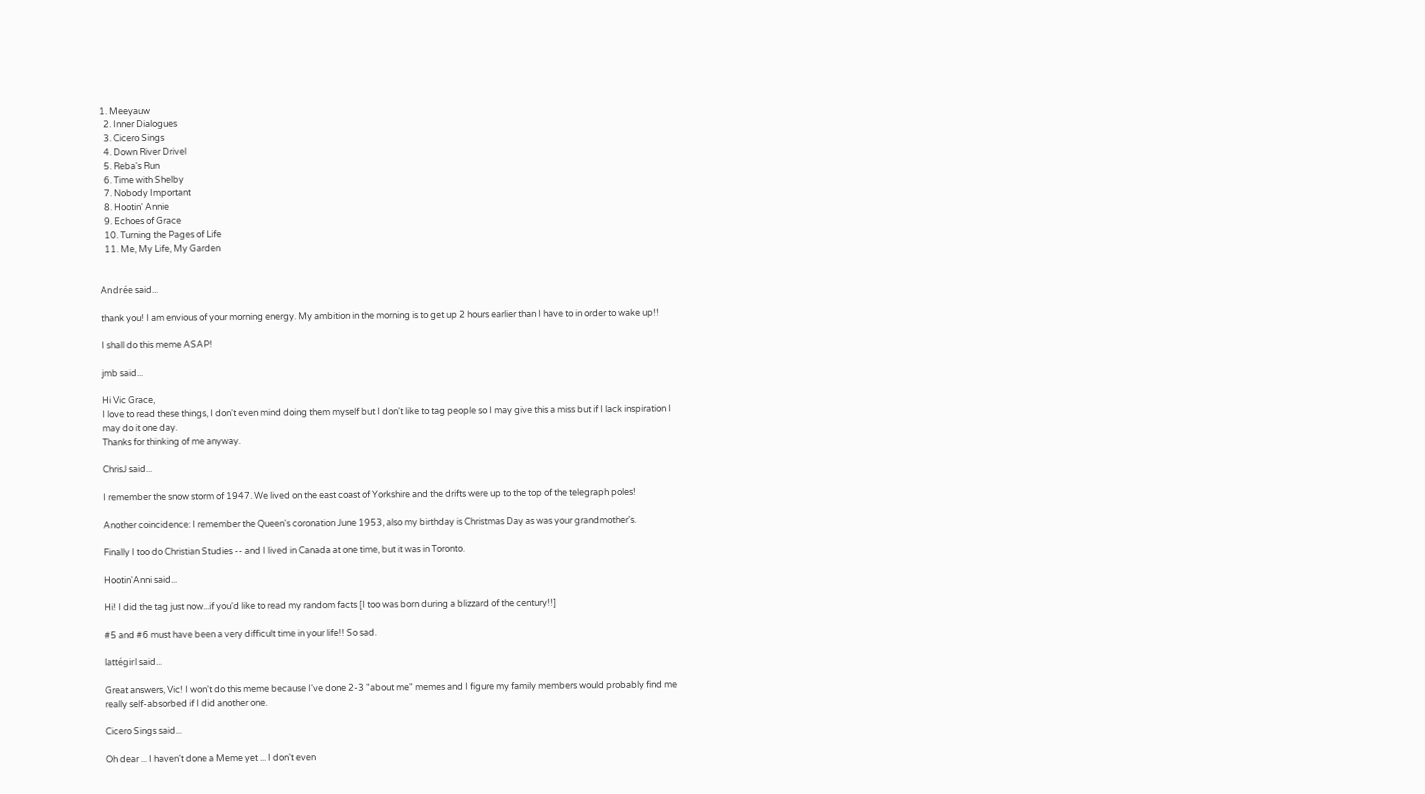1. Meeyauw
  2. Inner Dialogues
  3. Cicero Sings
  4. Down River Drivel
  5. Reba's Run
  6. Time with Shelby
  7. Nobody Important
  8. Hootin' Annie
  9. Echoes of Grace
  10. Turning the Pages of Life
  11. Me, My Life, My Garden


Andrée said...

thank you! I am envious of your morning energy. My ambition in the morning is to get up 2 hours earlier than I have to in order to wake up!!

I shall do this meme ASAP!

jmb said...

Hi Vic Grace,
I love to read these things, I don't even mind doing them myself but I don't like to tag people so I may give this a miss but if I lack inspiration I may do it one day.
Thanks for thinking of me anyway.

ChrisJ said...

I remember the snow storm of 1947. We lived on the east coast of Yorkshire and the drifts were up to the top of the telegraph poles!

Another coincidence: I remember the Queen's coronation June 1953, also my birthday is Christmas Day as was your grandmother's.

Finally I too do Christian Studies -- and I lived in Canada at one time, but it was in Toronto.

Hootin'Anni said...

Hi! I did the tag just now...if you'd like to read my random facts [I too was born during a blizzard of the century!!]

#5 and #6 must have been a very difficult time in your life!! So sad.

lattégirl said...

Great answers, Vic! I won't do this meme because I've done 2-3 "about me" memes and I figure my family members would probably find me really self-absorbed if I did another one.

Cicero Sings said...

Oh dear ... I haven't done a Meme yet ... I don't even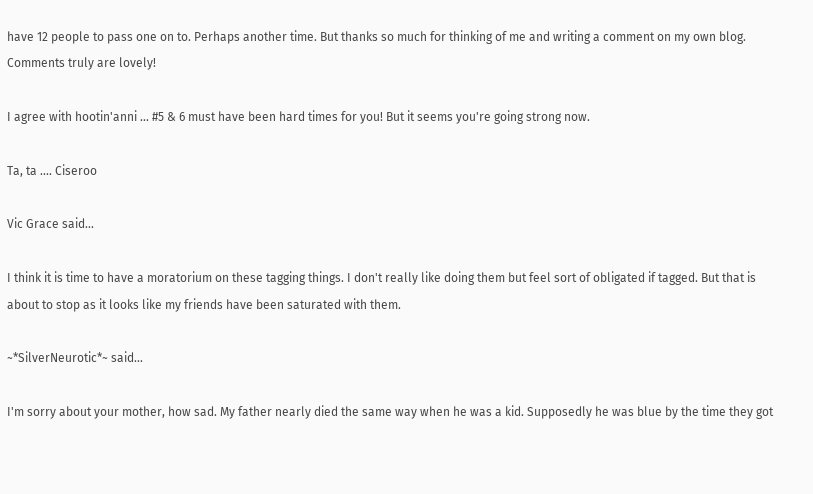have 12 people to pass one on to. Perhaps another time. But thanks so much for thinking of me and writing a comment on my own blog. Comments truly are lovely!

I agree with hootin'anni ... #5 & 6 must have been hard times for you! But it seems you're going strong now.

Ta, ta .... Ciseroo

Vic Grace said...

I think it is time to have a moratorium on these tagging things. I don't really like doing them but feel sort of obligated if tagged. But that is about to stop as it looks like my friends have been saturated with them.

~*SilverNeurotic*~ said...

I'm sorry about your mother, how sad. My father nearly died the same way when he was a kid. Supposedly he was blue by the time they got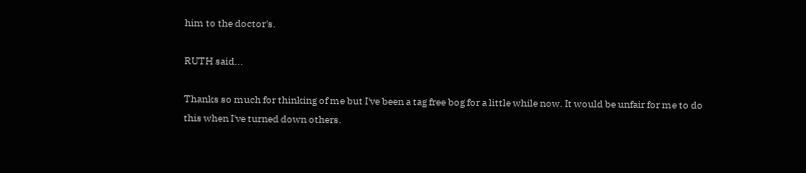him to the doctor's.

RUTH said...

Thanks so much for thinking of me but I've been a tag free bog for a little while now. It would be unfair for me to do this when I've turned down others.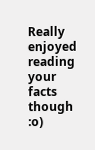Really enjoyed reading your facts though :o)